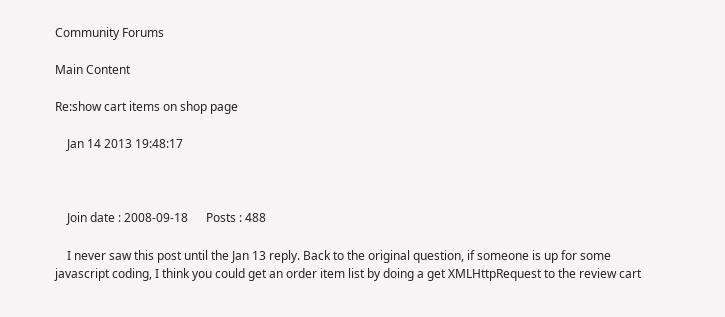Community Forums

Main Content

Re:show cart items on shop page

    Jan 14 2013 19:48:17



    Join date : 2008-09-18      Posts : 488

    I never saw this post until the Jan 13 reply. Back to the original question, if someone is up for some javascript coding, I think you could get an order item list by doing a get XMLHttpRequest to the review cart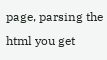page, parsing the html you get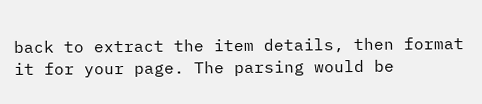back to extract the item details, then format it for your page. The parsing would be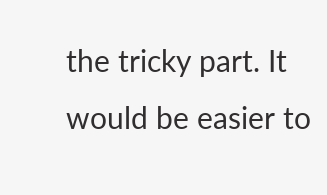the tricky part. It would be easier to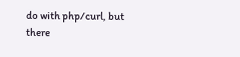do with php/curl, but there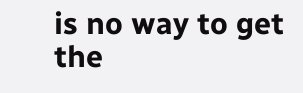is no way to get the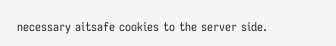necessary aitsafe cookies to the server side.